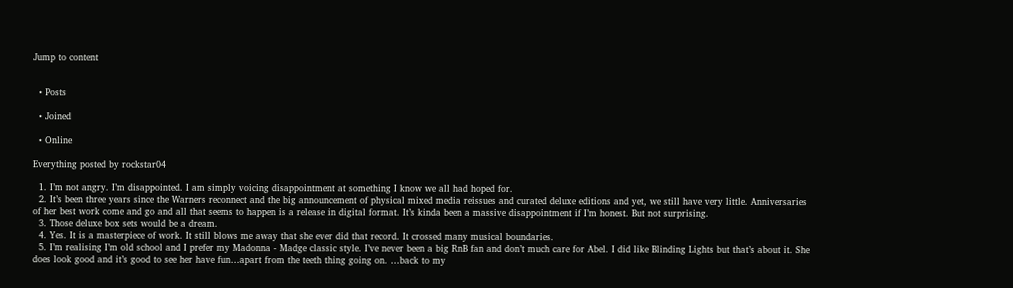Jump to content


  • Posts

  • Joined

  • Online

Everything posted by rockstar04

  1. I’m not angry. I’m disappointed. I am simply voicing disappointment at something I know we all had hoped for.
  2. It’s been three years since the Warners reconnect and the big announcement of physical mixed media reissues and curated deluxe editions and yet, we still have very little. Anniversaries of her best work come and go and all that seems to happen is a release in digital format. It’s kinda been a massive disappointment if I’m honest. But not surprising.
  3. Those deluxe box sets would be a dream.
  4. Yes. It is a masterpiece of work. It still blows me away that she ever did that record. It crossed many musical boundaries.
  5. I’m realising I’m old school and I prefer my Madonna - Madge classic style. I’ve never been a big RnB fan and don’t much care for Abel. I did like Blinding Lights but that’s about it. She does look good and it’s good to see her have fun…apart from the teeth thing going on. …back to my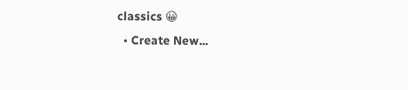classics 😀
  • Create New...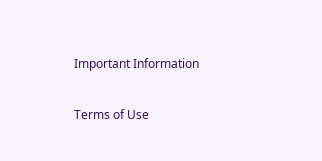Important Information

Terms of Use